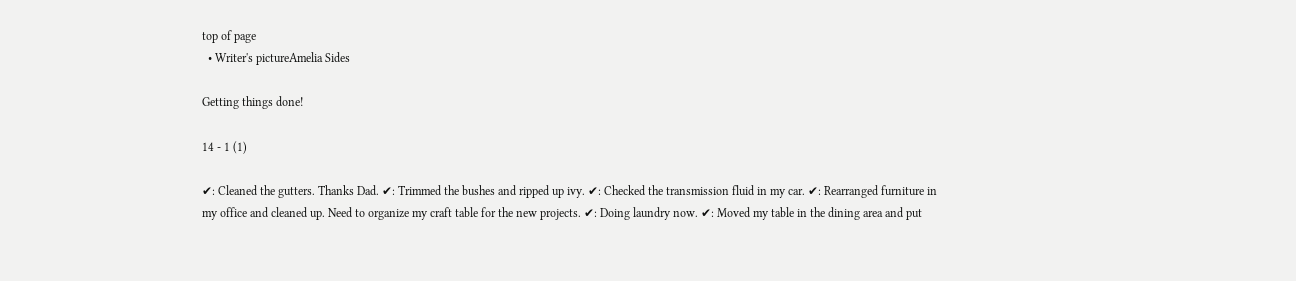top of page
  • Writer's pictureAmelia Sides

Getting things done!

14 - 1 (1)

✔: Cleaned the gutters. Thanks Dad. ✔: Trimmed the bushes and ripped up ivy. ✔: Checked the transmission fluid in my car. ✔: Rearranged furniture in my office and cleaned up. Need to organize my craft table for the new projects. ✔: Doing laundry now. ✔: Moved my table in the dining area and put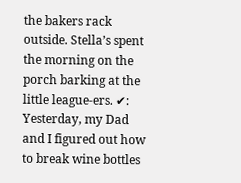the bakers rack outside. Stella’s spent the morning on the porch barking at the little league-ers. ✔: Yesterday, my Dad and I figured out how to break wine bottles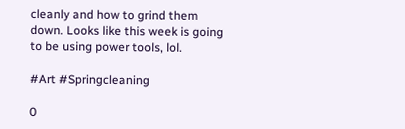cleanly and how to grind them down. Looks like this week is going to be using power tools, lol.

#Art #Springcleaning

0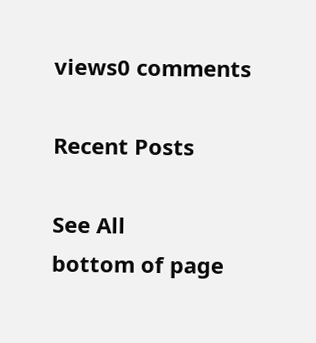views0 comments

Recent Posts

See All
bottom of page